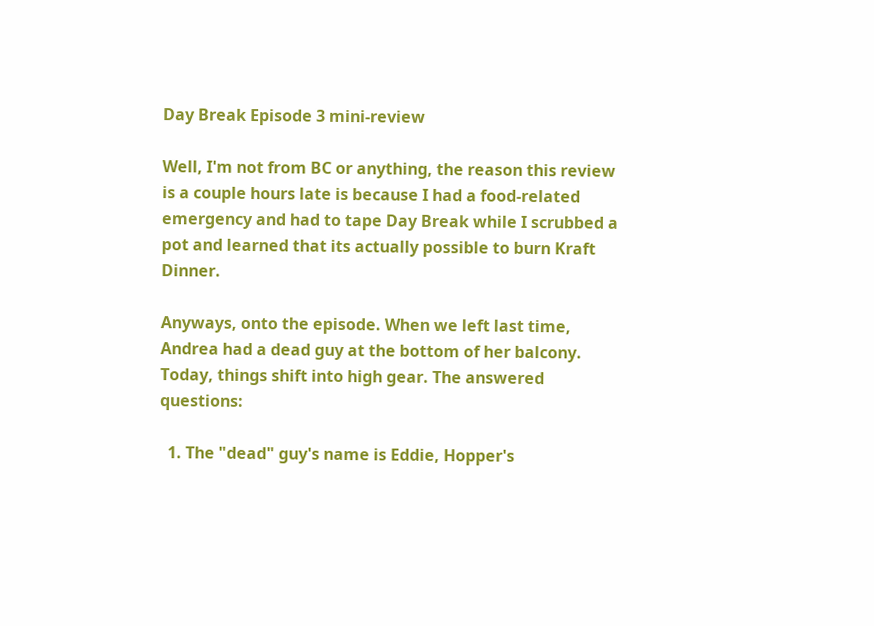Day Break Episode 3 mini-review

Well, I'm not from BC or anything, the reason this review is a couple hours late is because I had a food-related emergency and had to tape Day Break while I scrubbed a pot and learned that its actually possible to burn Kraft Dinner.

Anyways, onto the episode. When we left last time, Andrea had a dead guy at the bottom of her balcony. Today, things shift into high gear. The answered questions:

  1. The "dead" guy's name is Eddie, Hopper's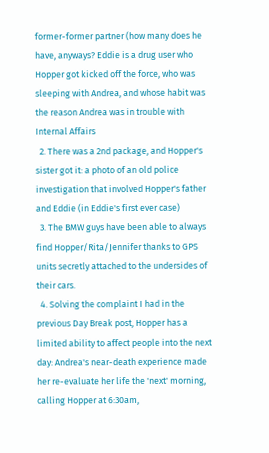former-former partner (how many does he have, anyways? Eddie is a drug user who Hopper got kicked off the force, who was sleeping with Andrea, and whose habit was the reason Andrea was in trouble with Internal Affairs
  2. There was a 2nd package, and Hopper's sister got it: a photo of an old police investigation that involved Hopper's father and Eddie (in Eddie's first ever case)
  3. The BMW guys have been able to always find Hopper/Rita/Jennifer thanks to GPS units secretly attached to the undersides of their cars.
  4. Solving the complaint I had in the previous Day Break post, Hopper has a limited ability to affect people into the next day: Andrea's near-death experience made her re-evaluate her life the 'next' morning, calling Hopper at 6:30am,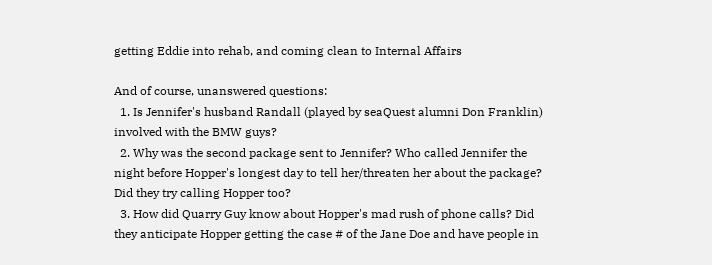getting Eddie into rehab, and coming clean to Internal Affairs

And of course, unanswered questions:
  1. Is Jennifer's husband Randall (played by seaQuest alumni Don Franklin) involved with the BMW guys?
  2. Why was the second package sent to Jennifer? Who called Jennifer the night before Hopper's longest day to tell her/threaten her about the package? Did they try calling Hopper too?
  3. How did Quarry Guy know about Hopper's mad rush of phone calls? Did they anticipate Hopper getting the case # of the Jane Doe and have people in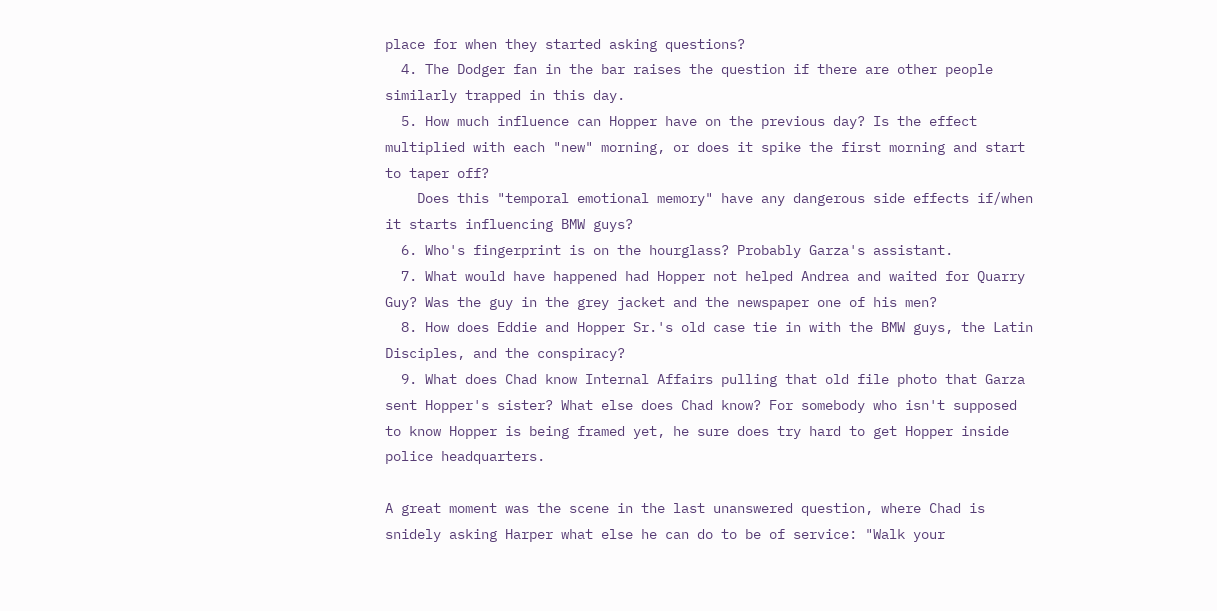place for when they started asking questions?
  4. The Dodger fan in the bar raises the question if there are other people similarly trapped in this day.
  5. How much influence can Hopper have on the previous day? Is the effect multiplied with each "new" morning, or does it spike the first morning and start to taper off?
    Does this "temporal emotional memory" have any dangerous side effects if/when it starts influencing BMW guys?
  6. Who's fingerprint is on the hourglass? Probably Garza's assistant.
  7. What would have happened had Hopper not helped Andrea and waited for Quarry Guy? Was the guy in the grey jacket and the newspaper one of his men?
  8. How does Eddie and Hopper Sr.'s old case tie in with the BMW guys, the Latin Disciples, and the conspiracy?
  9. What does Chad know Internal Affairs pulling that old file photo that Garza sent Hopper's sister? What else does Chad know? For somebody who isn't supposed to know Hopper is being framed yet, he sure does try hard to get Hopper inside police headquarters.

A great moment was the scene in the last unanswered question, where Chad is snidely asking Harper what else he can do to be of service: "Walk your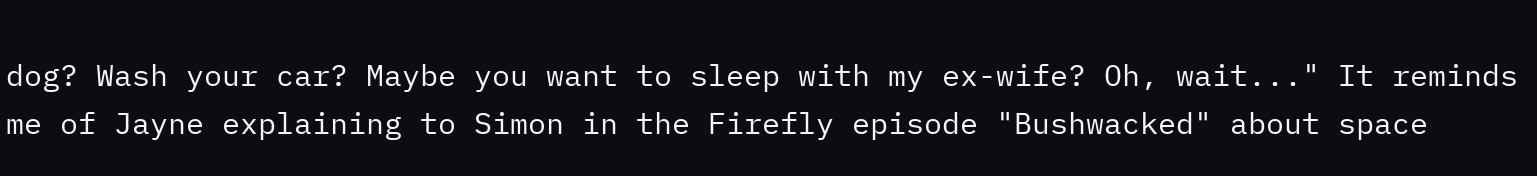dog? Wash your car? Maybe you want to sleep with my ex-wife? Oh, wait..." It reminds me of Jayne explaining to Simon in the Firefly episode "Bushwacked" about space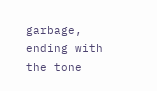garbage, ending with the tone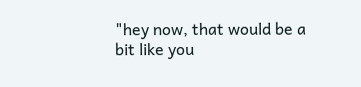"hey now, that would be a bit like you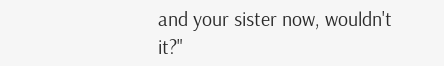and your sister now, wouldn't it?"